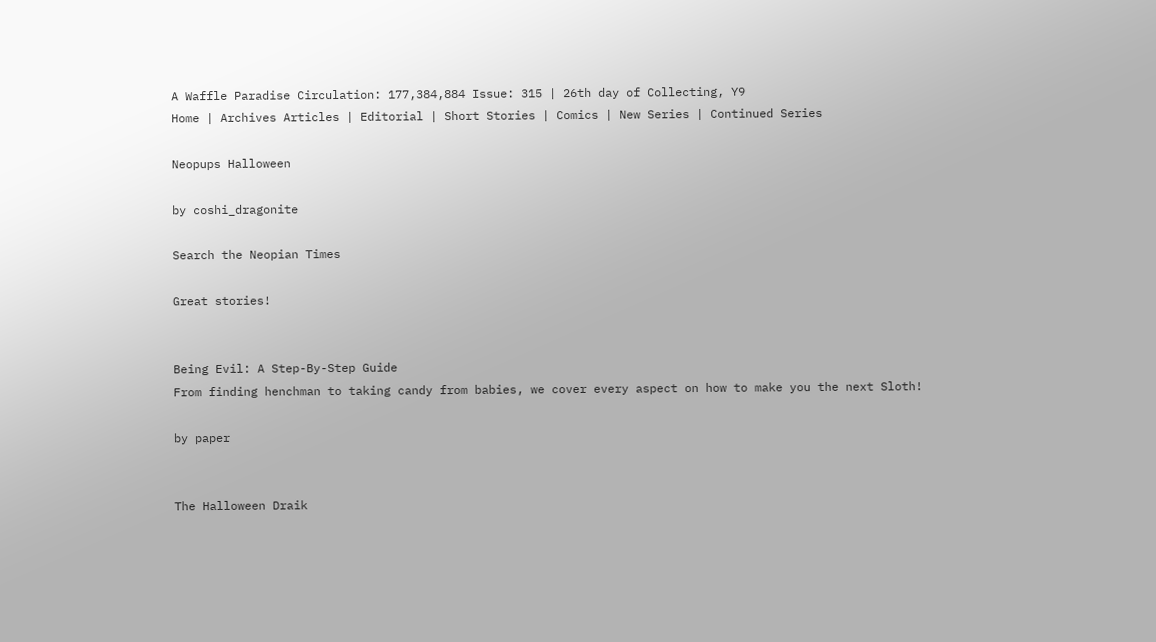A Waffle Paradise Circulation: 177,384,884 Issue: 315 | 26th day of Collecting, Y9
Home | Archives Articles | Editorial | Short Stories | Comics | New Series | Continued Series

Neopups Halloween

by coshi_dragonite

Search the Neopian Times

Great stories!


Being Evil: A Step-By-Step Guide
From finding henchman to taking candy from babies, we cover every aspect on how to make you the next Sloth!

by paper


The Halloween Draik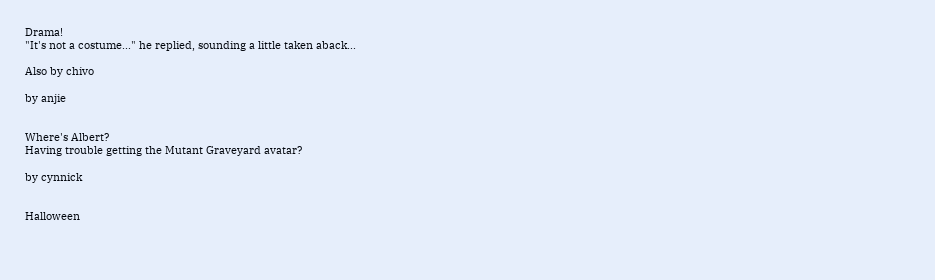Drama!
"It's not a costume..." he replied, sounding a little taken aback...

Also by chivo

by anjie


Where's Albert?
Having trouble getting the Mutant Graveyard avatar?

by cynnick


Halloween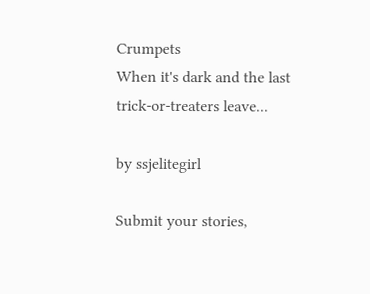Crumpets
When it's dark and the last trick-or-treaters leave...

by ssjelitegirl

Submit your stories,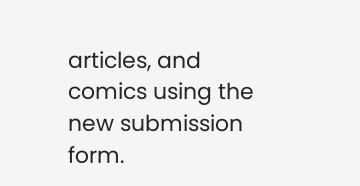articles, and comics using the new submission form.